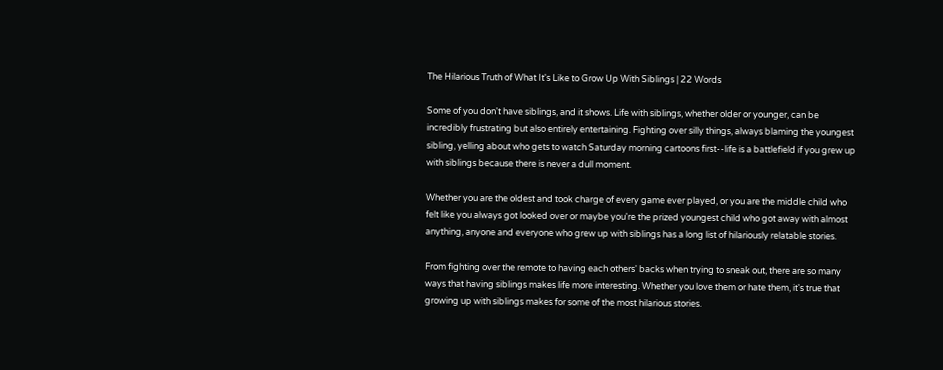The Hilarious Truth of What It's Like to Grow Up With Siblings | 22 Words

Some of you don't have siblings, and it shows. Life with siblings, whether older or younger, can be incredibly frustrating but also entirely entertaining. Fighting over silly things, always blaming the youngest sibling, yelling about who gets to watch Saturday morning cartoons first--life is a battlefield if you grew up with siblings because there is never a dull moment.

Whether you are the oldest and took charge of every game ever played, or you are the middle child who felt like you always got looked over or maybe you're the prized youngest child who got away with almost anything, anyone and everyone who grew up with siblings has a long list of hilariously relatable stories.

From fighting over the remote to having each others' backs when trying to sneak out, there are so many ways that having siblings makes life more interesting. Whether you love them or hate them, it's true that growing up with siblings makes for some of the most hilarious stories.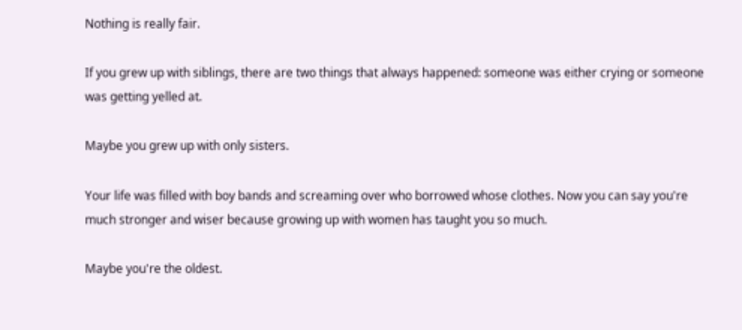Nothing is really fair.

If you grew up with siblings, there are two things that always happened: someone was either crying or someone was getting yelled at.

Maybe you grew up with only sisters.

Your life was filled with boy bands and screaming over who borrowed whose clothes. Now you can say you're much stronger and wiser because growing up with women has taught you so much.

Maybe you're the oldest.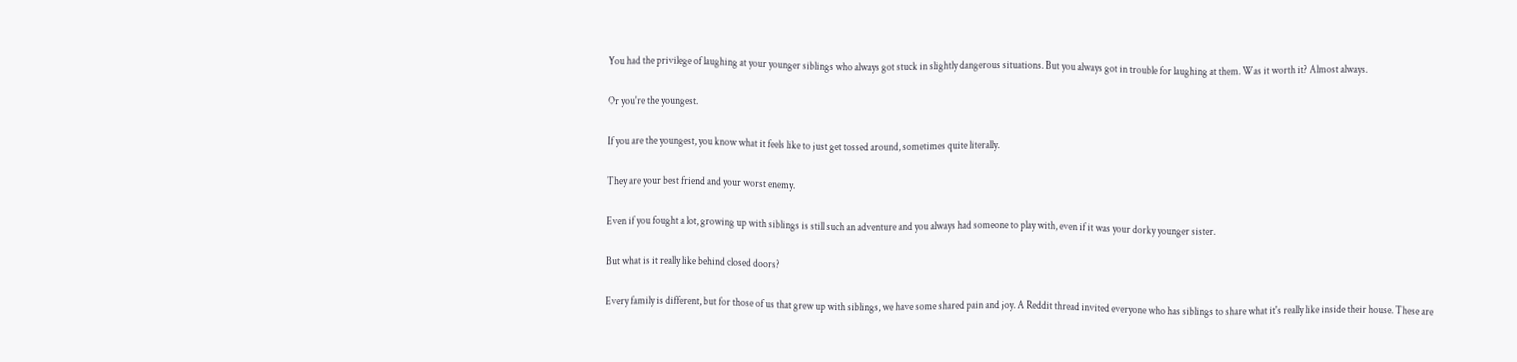You had the privilege of laughing at your younger siblings who always got stuck in slightly dangerous situations. But you always got in trouble for laughing at them. Was it worth it? Almost always.

Or you're the youngest.

If you are the youngest, you know what it feels like to just get tossed around, sometimes quite literally.

They are your best friend and your worst enemy.

Even if you fought a lot, growing up with siblings is still such an adventure and you always had someone to play with, even if it was your dorky younger sister.

But what is it really like behind closed doors?

Every family is different, but for those of us that grew up with siblings, we have some shared pain and joy. A Reddit thread invited everyone who has siblings to share what it's really like inside their house. These are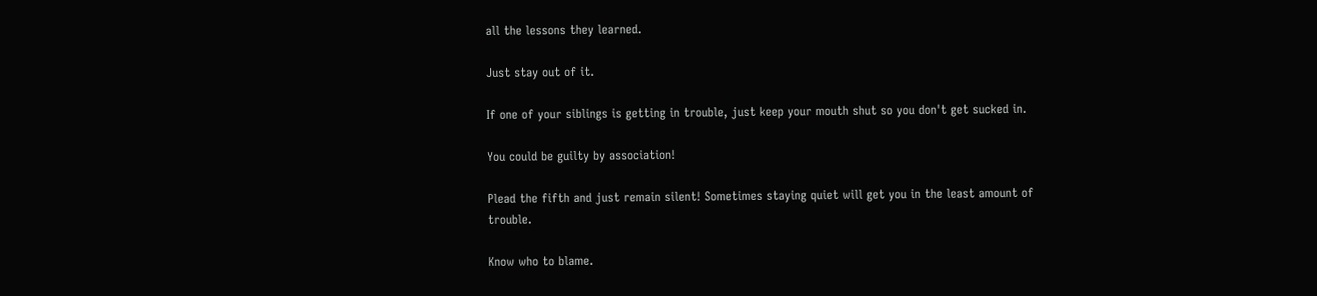all the lessons they learned.

Just stay out of it.

If one of your siblings is getting in trouble, just keep your mouth shut so you don't get sucked in.

You could be guilty by association!

Plead the fifth and just remain silent! Sometimes staying quiet will get you in the least amount of trouble.

Know who to blame.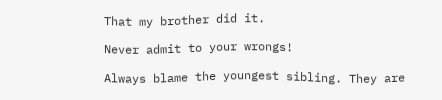That my brother did it.

Never admit to your wrongs!

Always blame the youngest sibling. They are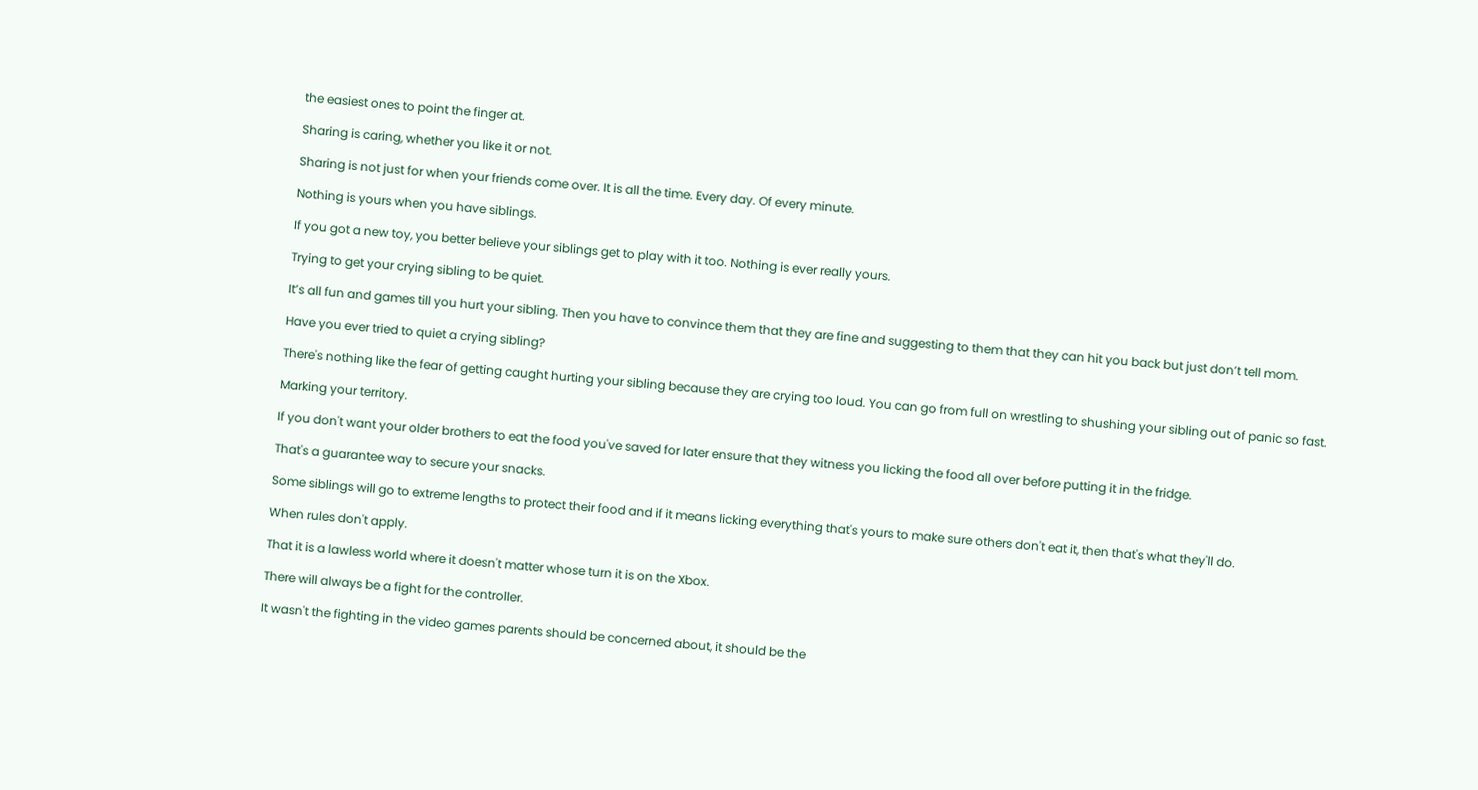the easiest ones to point the finger at.

Sharing is caring, whether you like it or not.

Sharing is not just for when your friends come over. It is all the time. Every day. Of every minute.

Nothing is yours when you have siblings.

If you got a new toy, you better believe your siblings get to play with it too. Nothing is ever really yours.

Trying to get your crying sibling to be quiet.

It’s all fun and games till you hurt your sibling. Then you have to convince them that they are fine and suggesting to them that they can hit you back but just don’t tell mom.

Have you ever tried to quiet a crying sibling?

There's nothing like the fear of getting caught hurting your sibling because they are crying too loud. You can go from full on wrestling to shushing your sibling out of panic so fast.

Marking your territory.

If you don't want your older brothers to eat the food you've saved for later ensure that they witness you licking the food all over before putting it in the fridge.

That's a guarantee way to secure your snacks.

Some siblings will go to extreme lengths to protect their food and if it means licking everything that's yours to make sure others don't eat it, then that's what they'll do.

When rules don't apply.

That it is a lawless world where it doesn't matter whose turn it is on the Xbox.

There will always be a fight for the controller.

It wasn't the fighting in the video games parents should be concerned about, it should be the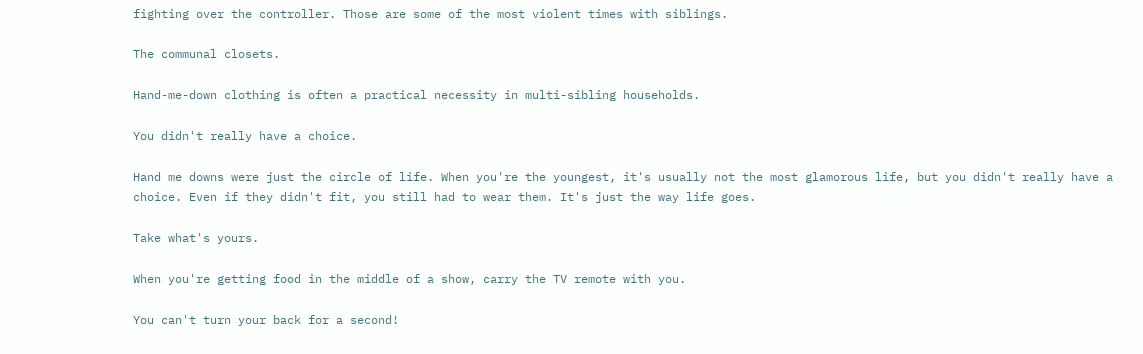fighting over the controller. Those are some of the most violent times with siblings.

The communal closets.

Hand-me-down clothing is often a practical necessity in multi-sibling households.

You didn't really have a choice.

Hand me downs were just the circle of life. When you're the youngest, it's usually not the most glamorous life, but you didn't really have a choice. Even if they didn't fit, you still had to wear them. It's just the way life goes.

Take what's yours.

When you're getting food in the middle of a show, carry the TV remote with you.

You can't turn your back for a second!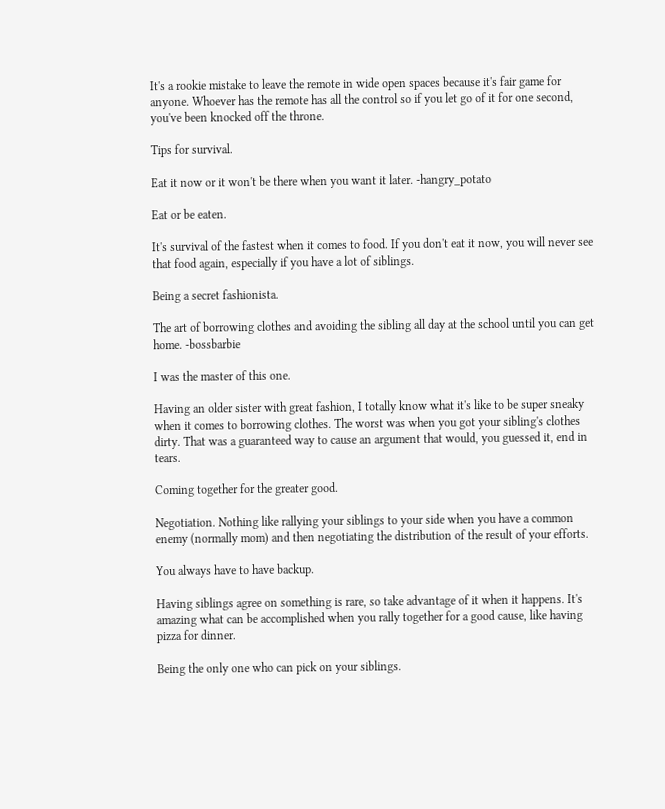It's a rookie mistake to leave the remote in wide open spaces because it's fair game for anyone. Whoever has the remote has all the control so if you let go of it for one second, you've been knocked off the throne.

Tips for survival.

Eat it now or it won't be there when you want it later. -hangry_potato

Eat or be eaten.

It's survival of the fastest when it comes to food. If you don't eat it now, you will never see that food again, especially if you have a lot of siblings.

Being a secret fashionista.

The art of borrowing clothes and avoiding the sibling all day at the school until you can get home. -bossbarbie

I was the master of this one.

Having an older sister with great fashion, I totally know what it's like to be super sneaky when it comes to borrowing clothes. The worst was when you got your sibling's clothes dirty. That was a guaranteed way to cause an argument that would, you guessed it, end in tears.

Coming together for the greater good.

Negotiation. Nothing like rallying your siblings to your side when you have a common enemy (normally mom) and then negotiating the distribution of the result of your efforts.

You always have to have backup.

Having siblings agree on something is rare, so take advantage of it when it happens. It's amazing what can be accomplished when you rally together for a good cause, like having pizza for dinner.

Being the only one who can pick on your siblings.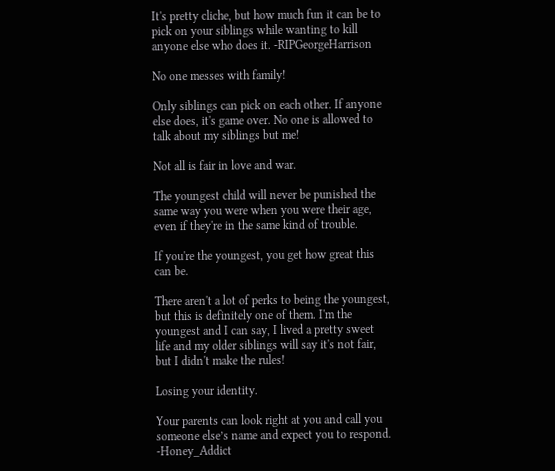It's pretty cliche, but how much fun it can be to pick on your siblings while wanting to kill anyone else who does it. -RIPGeorgeHarrison

No one messes with family!

Only siblings can pick on each other. If anyone else does, it's game over. No one is allowed to talk about my siblings but me!

Not all is fair in love and war.

The youngest child will never be punished the same way you were when you were their age, even if they're in the same kind of trouble.

If you're the youngest, you get how great this can be.

There aren't a lot of perks to being the youngest, but this is definitely one of them. I'm the youngest and I can say, I lived a pretty sweet life and my older siblings will say it's not fair, but I didn't make the rules!

Losing your identity.

Your parents can look right at you and call you someone else’s name and expect you to respond.  -Honey_Addict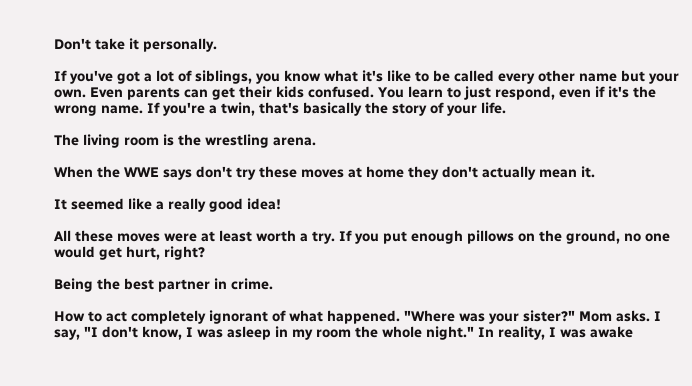Don't take it personally.

If you've got a lot of siblings, you know what it's like to be called every other name but your own. Even parents can get their kids confused. You learn to just respond, even if it's the wrong name. If you're a twin, that's basically the story of your life.

The living room is the wrestling arena.

When the WWE says don't try these moves at home they don't actually mean it.

It seemed like a really good idea!

All these moves were at least worth a try. If you put enough pillows on the ground, no one would get hurt, right?

Being the best partner in crime.

How to act completely ignorant of what happened. "Where was your sister?" Mom asks. I say, "I don't know, I was asleep in my room the whole night." In reality, I was awake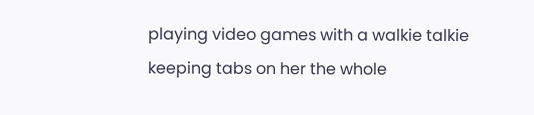playing video games with a walkie talkie keeping tabs on her the whole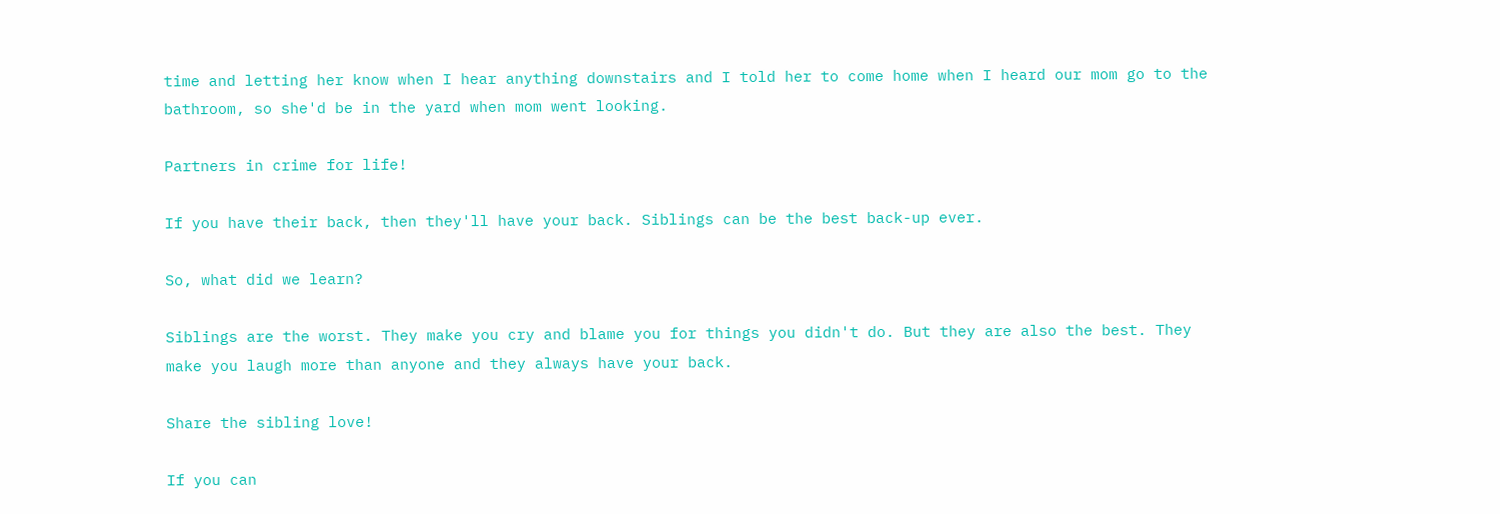time and letting her know when I hear anything downstairs and I told her to come home when I heard our mom go to the bathroom, so she'd be in the yard when mom went looking.

Partners in crime for life!

If you have their back, then they'll have your back. Siblings can be the best back-up ever.

So, what did we learn?

Siblings are the worst. They make you cry and blame you for things you didn't do. But they are also the best. They make you laugh more than anyone and they always have your back.

Share the sibling love!

If you can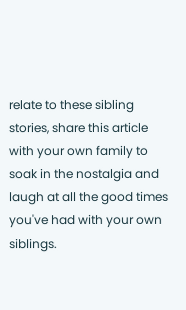relate to these sibling stories, share this article with your own family to soak in the nostalgia and laugh at all the good times you've had with your own siblings.